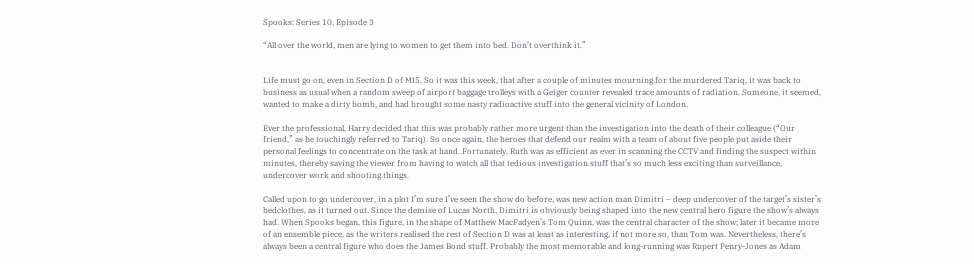Spooks: Series 10, Episode 3

“All over the world, men are lying to women to get them into bed. Don’t overthink it.”


Life must go on, even in Section D of MI5. So it was this week, that after a couple of minutes mourning for the murdered Tariq, it was back to business as usual when a random sweep of airport baggage trolleys with a Geiger counter revealed trace amounts of radiation. Someone, it seemed, wanted to make a dirty bomb, and had brought some nasty radioactive stuff into the general vicinity of London.

Ever the professional, Harry decided that this was probably rather more urgent than the investigation into the death of their colleague (“Our friend,” as he touchingly referred to Tariq). So once again, the heroes that defend our realm with a team of about five people put aside their personal feelings to concentrate on the task at hand. Fortunately, Ruth was as efficient as ever in scanning the CCTV and finding the suspect within minutes, thereby saving the viewer from having to watch all that tedious investigation stuff that’s so much less exciting than surveillance, undercover work and shooting things.

Called upon to go undercover, in a plot I’m sure I’ve seen the show do before, was new action man Dimitri – deep undercover of the target’s sister’s bedclothes, as it turned out. Since the demise of Lucas North, Dimitri is obviously being shaped into the new central hero figure the show’s always had. When Spooks began, this figure, in the shape of Matthew MacFadyen’s Tom Quinn, was the central character of the show; later it became more of an ensemble piece, as the writers realised the rest of Section D was at least as interesting, if not more so, than Tom was. Nevertheless, there’s always been a central figure who does the James Bond stuff. Probably the most memorable and long-running was Rupert Penry-Jones as Adam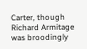Carter, though Richard Armitage was broodingly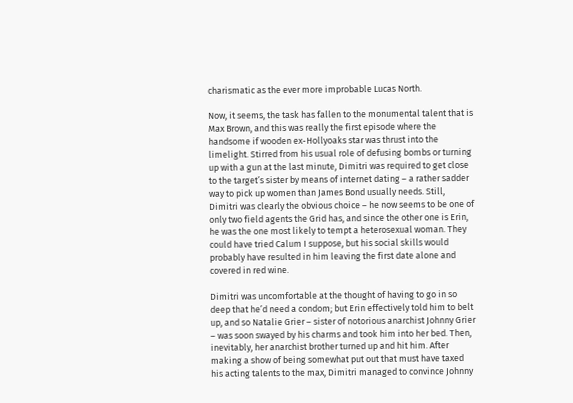charismatic as the ever more improbable Lucas North.

Now, it seems, the task has fallen to the monumental talent that is Max Brown, and this was really the first episode where the handsome if wooden ex-Hollyoaks star was thrust into the limelight. Stirred from his usual role of defusing bombs or turning up with a gun at the last minute, Dimitri was required to get close to the target’s sister by means of internet dating – a rather sadder way to pick up women than James Bond usually needs. Still, Dimitri was clearly the obvious choice – he now seems to be one of only two field agents the Grid has, and since the other one is Erin, he was the one most likely to tempt a heterosexual woman. They could have tried Calum I suppose, but his social skills would probably have resulted in him leaving the first date alone and covered in red wine.

Dimitri was uncomfortable at the thought of having to go in so deep that he’d need a condom; but Erin effectively told him to belt up, and so Natalie Grier – sister of notorious anarchist Johnny Grier – was soon swayed by his charms and took him into her bed. Then, inevitably, her anarchist brother turned up and hit him. After making a show of being somewhat put out that must have taxed his acting talents to the max, Dimitri managed to convince Johnny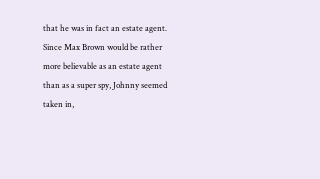that he was in fact an estate agent. Since Max Brown would be rather more believable as an estate agent than as a super spy, Johnny seemed taken in,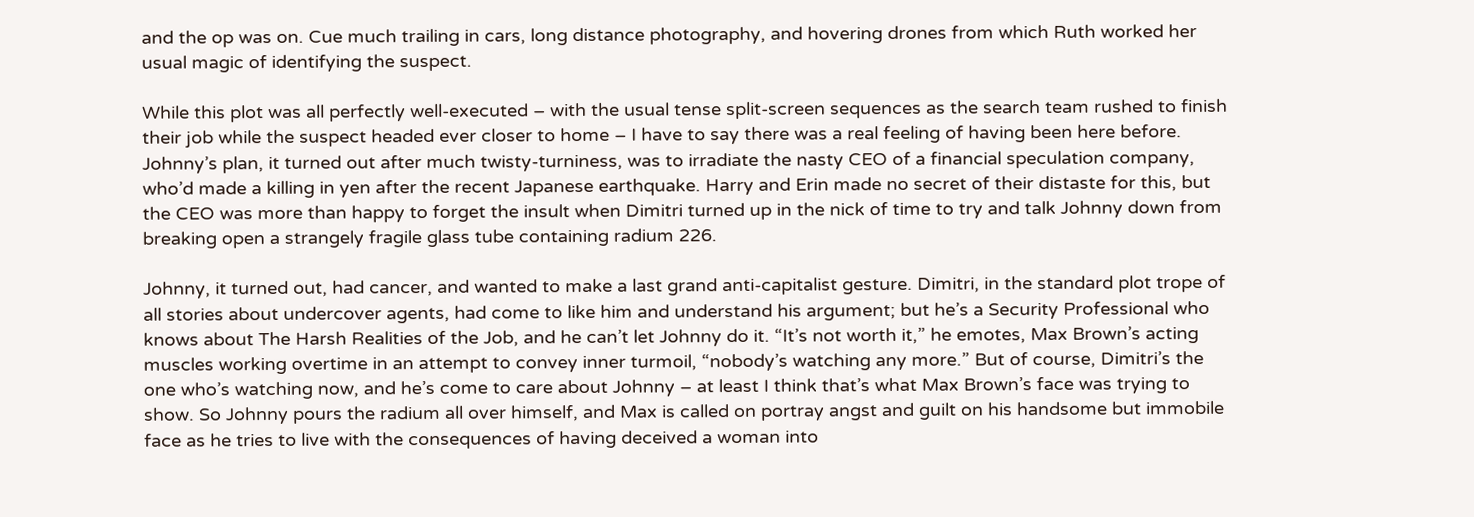and the op was on. Cue much trailing in cars, long distance photography, and hovering drones from which Ruth worked her usual magic of identifying the suspect.

While this plot was all perfectly well-executed – with the usual tense split-screen sequences as the search team rushed to finish their job while the suspect headed ever closer to home – I have to say there was a real feeling of having been here before. Johnny’s plan, it turned out after much twisty-turniness, was to irradiate the nasty CEO of a financial speculation company, who’d made a killing in yen after the recent Japanese earthquake. Harry and Erin made no secret of their distaste for this, but the CEO was more than happy to forget the insult when Dimitri turned up in the nick of time to try and talk Johnny down from breaking open a strangely fragile glass tube containing radium 226.

Johnny, it turned out, had cancer, and wanted to make a last grand anti-capitalist gesture. Dimitri, in the standard plot trope of all stories about undercover agents, had come to like him and understand his argument; but he’s a Security Professional who knows about The Harsh Realities of the Job, and he can’t let Johnny do it. “It’s not worth it,” he emotes, Max Brown’s acting muscles working overtime in an attempt to convey inner turmoil, “nobody’s watching any more.” But of course, Dimitri’s the one who’s watching now, and he’s come to care about Johnny – at least I think that’s what Max Brown’s face was trying to show. So Johnny pours the radium all over himself, and Max is called on portray angst and guilt on his handsome but immobile face as he tries to live with the consequences of having deceived a woman into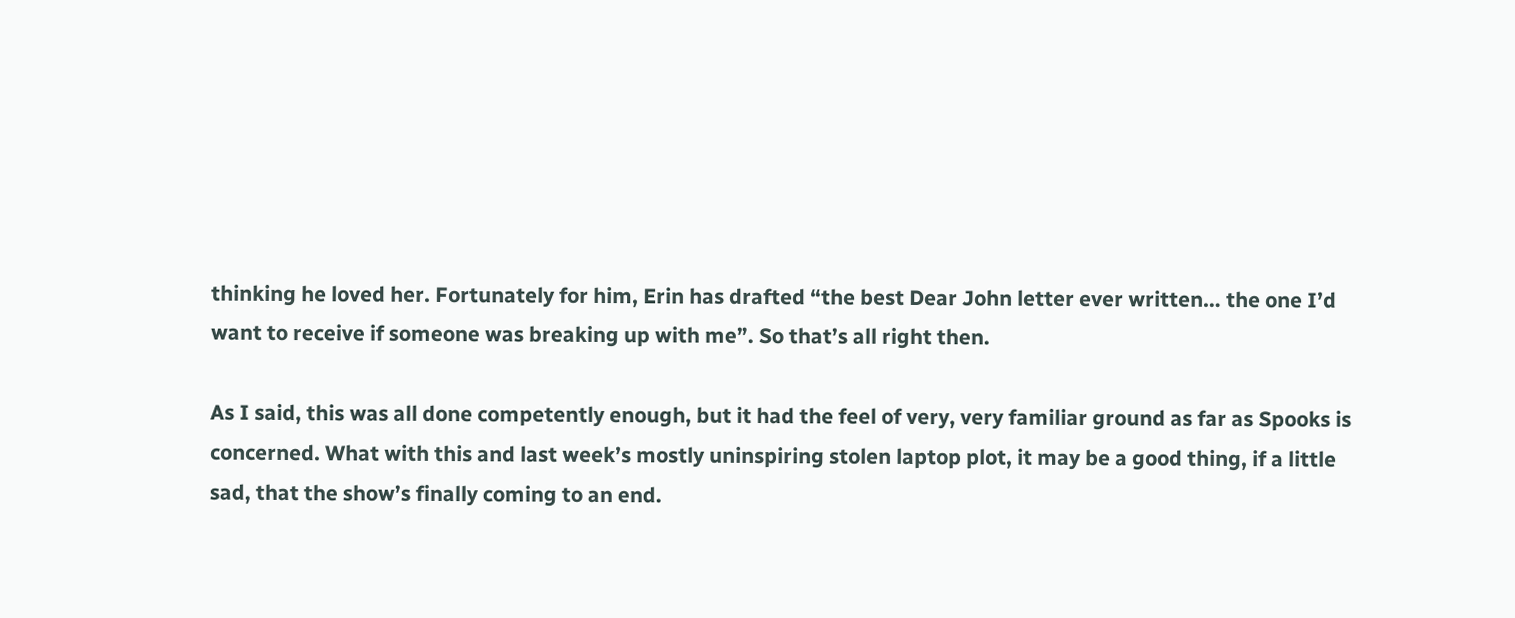thinking he loved her. Fortunately for him, Erin has drafted “the best Dear John letter ever written… the one I’d want to receive if someone was breaking up with me”. So that’s all right then.

As I said, this was all done competently enough, but it had the feel of very, very familiar ground as far as Spooks is concerned. What with this and last week’s mostly uninspiring stolen laptop plot, it may be a good thing, if a little sad, that the show’s finally coming to an end.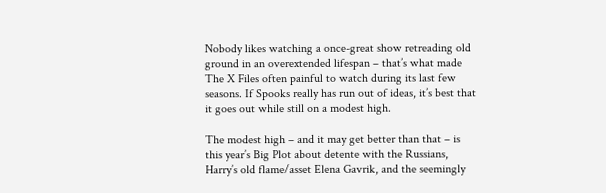Nobody likes watching a once-great show retreading old ground in an overextended lifespan – that’s what made The X Files often painful to watch during its last few seasons. If Spooks really has run out of ideas, it’s best that it goes out while still on a modest high.

The modest high – and it may get better than that – is this year’s Big Plot about detente with the Russians, Harry’s old flame/asset Elena Gavrik, and the seemingly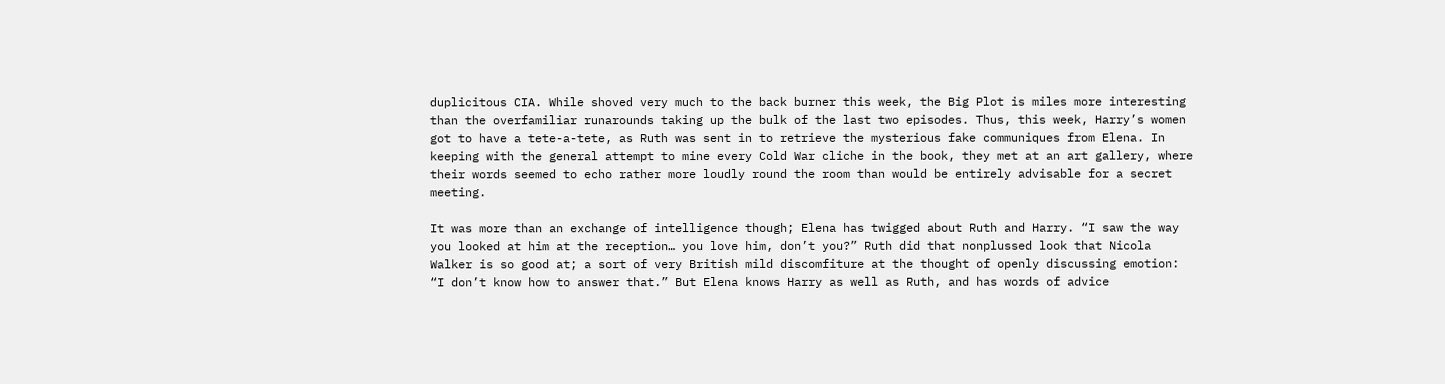duplicitous CIA. While shoved very much to the back burner this week, the Big Plot is miles more interesting than the overfamiliar runarounds taking up the bulk of the last two episodes. Thus, this week, Harry’s women got to have a tete-a-tete, as Ruth was sent in to retrieve the mysterious fake communiques from Elena. In keeping with the general attempt to mine every Cold War cliche in the book, they met at an art gallery, where their words seemed to echo rather more loudly round the room than would be entirely advisable for a secret meeting.

It was more than an exchange of intelligence though; Elena has twigged about Ruth and Harry. “I saw the way you looked at him at the reception… you love him, don’t you?” Ruth did that nonplussed look that Nicola Walker is so good at; a sort of very British mild discomfiture at the thought of openly discussing emotion: “I don’t know how to answer that.” But Elena knows Harry as well as Ruth, and has words of advice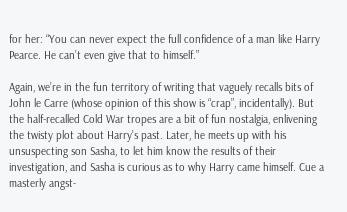for her: “You can never expect the full confidence of a man like Harry Pearce. He can’t even give that to himself.”

Again, we’re in the fun territory of writing that vaguely recalls bits of John le Carre (whose opinion of this show is “crap”, incidentally). But the half-recalled Cold War tropes are a bit of fun nostalgia, enlivening the twisty plot about Harry’s past. Later, he meets up with his unsuspecting son Sasha, to let him know the results of their investigation, and Sasha is curious as to why Harry came himself. Cue a masterly angst-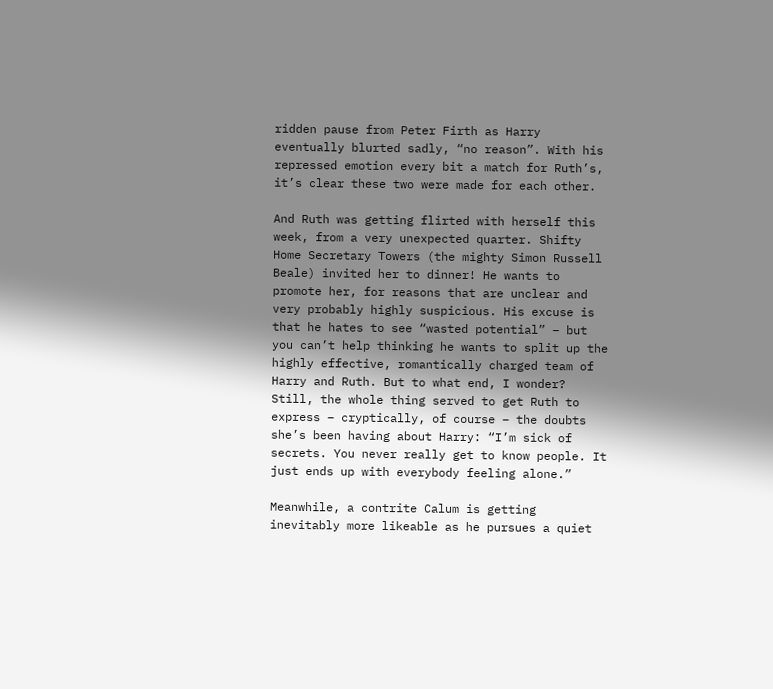ridden pause from Peter Firth as Harry eventually blurted sadly, “no reason”. With his repressed emotion every bit a match for Ruth’s, it’s clear these two were made for each other.

And Ruth was getting flirted with herself this week, from a very unexpected quarter. Shifty Home Secretary Towers (the mighty Simon Russell Beale) invited her to dinner! He wants to promote her, for reasons that are unclear and very probably highly suspicious. His excuse is that he hates to see “wasted potential” – but you can’t help thinking he wants to split up the highly effective, romantically charged team of Harry and Ruth. But to what end, I wonder? Still, the whole thing served to get Ruth to express – cryptically, of course – the doubts she’s been having about Harry: “I’m sick of secrets. You never really get to know people. It just ends up with everybody feeling alone.”

Meanwhile, a contrite Calum is getting inevitably more likeable as he pursues a quiet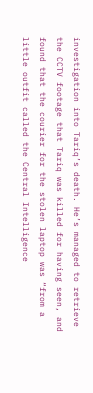investigation into Tariq’s death. He’s managed to retrieve the CCTV footage that Tariq was killed for having seen, and found that the courier for the stolen laptop was “from a little outfit called the Central Intelligence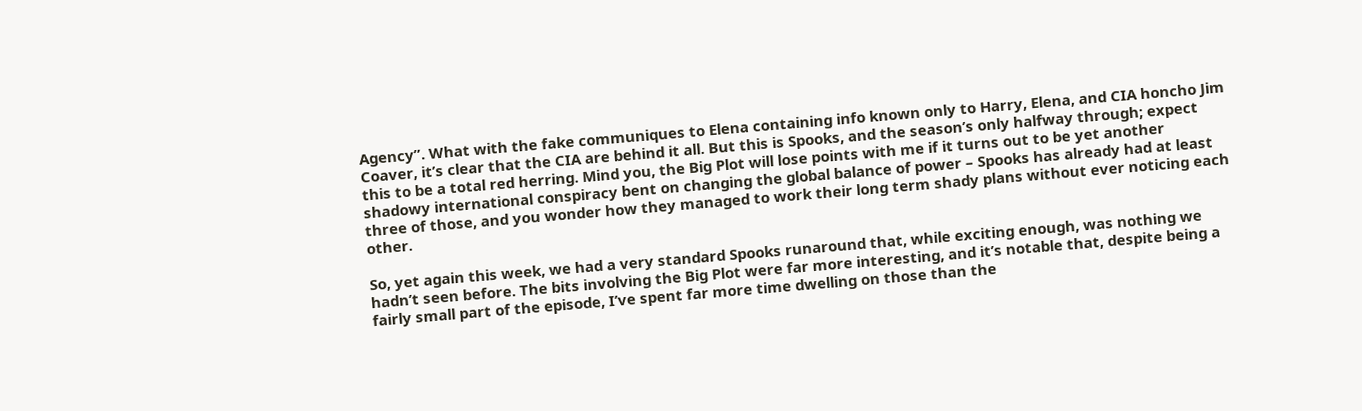Agency”. What with the fake communiques to Elena containing info known only to Harry, Elena, and CIA honcho Jim Coaver, it’s clear that the CIA are behind it all. But this is Spooks, and the season’s only halfway through; expect this to be a total red herring. Mind you, the Big Plot will lose points with me if it turns out to be yet another shadowy international conspiracy bent on changing the global balance of power – Spooks has already had at least three of those, and you wonder how they managed to work their long term shady plans without ever noticing each other.

So, yet again this week, we had a very standard Spooks runaround that, while exciting enough, was nothing we hadn’t seen before. The bits involving the Big Plot were far more interesting, and it’s notable that, despite being a fairly small part of the episode, I’ve spent far more time dwelling on those than the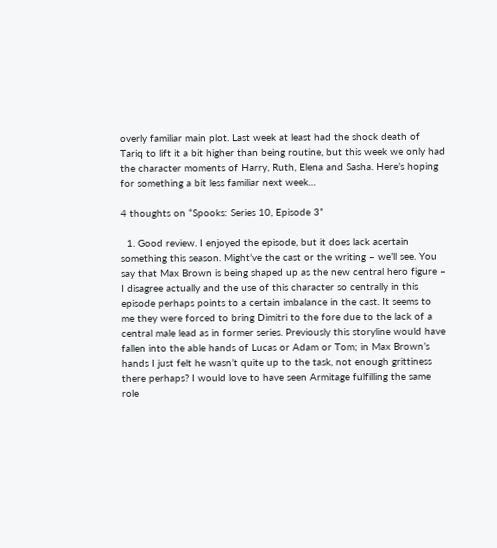overly familiar main plot. Last week at least had the shock death of Tariq to lift it a bit higher than being routine, but this week we only had the character moments of Harry, Ruth, Elena and Sasha. Here’s hoping for something a bit less familiar next week…

4 thoughts on “Spooks: Series 10, Episode 3”

  1. Good review. I enjoyed the episode, but it does lack acertain something this season. Might’ve the cast or the writing – we’ll see. You say that Max Brown is being shaped up as the new central hero figure – I disagree actually and the use of this character so centrally in this episode perhaps points to a certain imbalance in the cast. It seems to me they were forced to bring Dimitri to the fore due to the lack of a central male lead as in former series. Previously this storyline would have fallen into the able hands of Lucas or Adam or Tom; in Max Brown’s hands I just felt he wasn’t quite up to the task, not enough grittiness there perhaps? I would love to have seen Armitage fulfilling the same role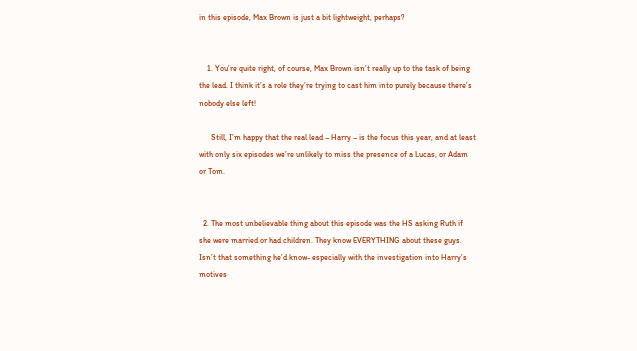in this episode, Max Brown is just a bit lightweight, perhaps?


    1. You’re quite right, of course, Max Brown isn’t really up to the task of being the lead. I think it’s a role they’re trying to cast him into purely because there’s nobody else left!

      Still, I’m happy that the real lead – Harry – is the focus this year, and at least with only six episodes we’re unlikely to miss the presence of a Lucas, or Adam or Tom.


  2. The most unbelievable thing about this episode was the HS asking Ruth if she were married or had children. They know EVERYTHING about these guys. Isn’t that something he’d know- especially with the investigation into Harry’s motives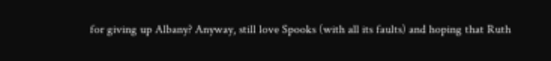for giving up Albany? Anyway, still love Spooks (with all its faults) and hoping that Ruth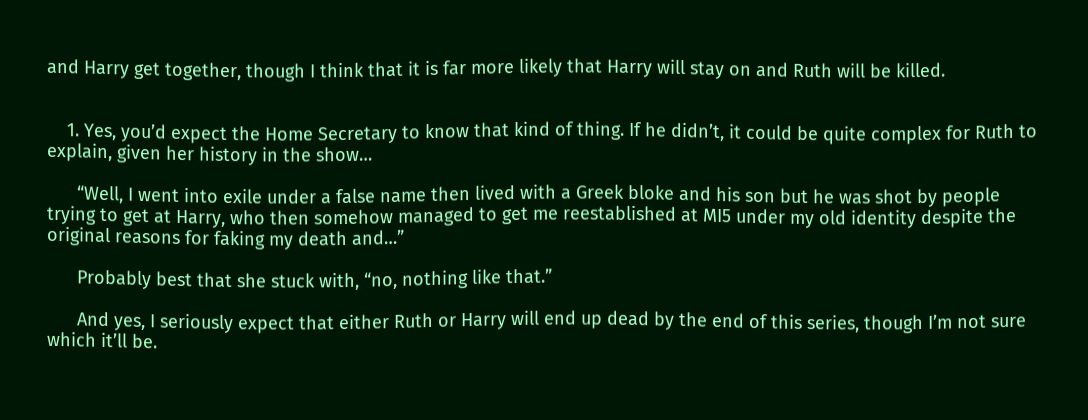and Harry get together, though I think that it is far more likely that Harry will stay on and Ruth will be killed.


    1. Yes, you’d expect the Home Secretary to know that kind of thing. If he didn’t, it could be quite complex for Ruth to explain, given her history in the show…

      “Well, I went into exile under a false name then lived with a Greek bloke and his son but he was shot by people trying to get at Harry, who then somehow managed to get me reestablished at MI5 under my old identity despite the original reasons for faking my death and…”

      Probably best that she stuck with, “no, nothing like that.”

      And yes, I seriously expect that either Ruth or Harry will end up dead by the end of this series, though I’m not sure which it’ll be.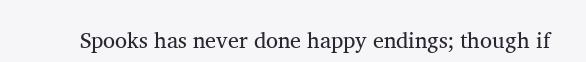Spooks has never done happy endings; though if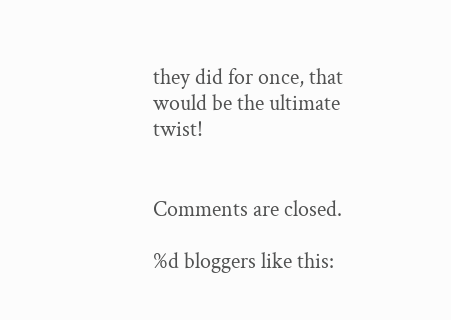they did for once, that would be the ultimate twist!


Comments are closed.

%d bloggers like this: